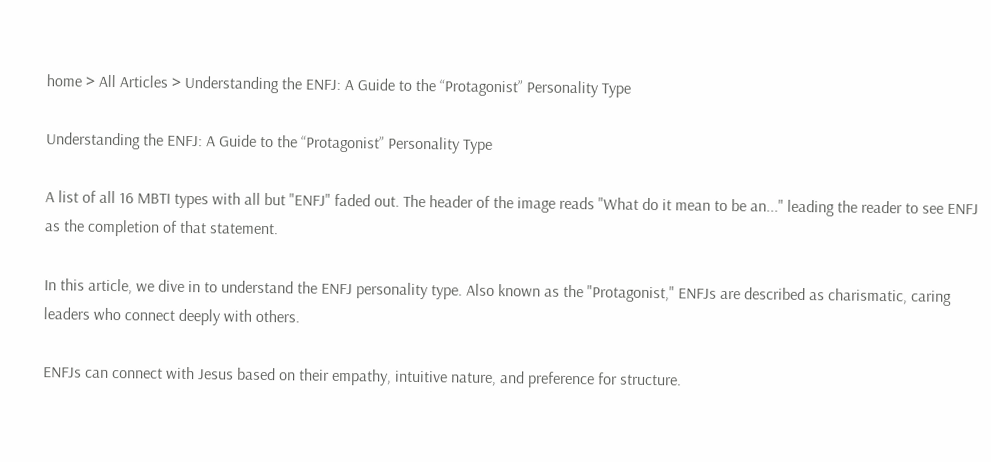home > All Articles > Understanding the ENFJ: A Guide to the “Protagonist” Personality Type

Understanding the ENFJ: A Guide to the “Protagonist” Personality Type

A list of all 16 MBTI types with all but "ENFJ" faded out. The header of the image reads "What do it mean to be an..." leading the reader to see ENFJ as the completion of that statement.

In this article, we dive in to understand the ENFJ personality type. Also known as the "Protagonist," ENFJs are described as charismatic, caring leaders who connect deeply with others.

ENFJs can connect with Jesus based on their empathy, intuitive nature, and preference for structure.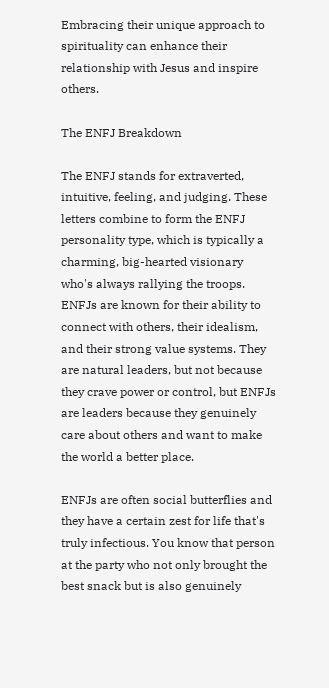Embracing their unique approach to spirituality can enhance their relationship with Jesus and inspire others.

The ENFJ Breakdown

The ENFJ stands for extraverted, intuitive, feeling, and judging. These letters combine to form the ENFJ personality type, which is typically a charming, big-hearted visionary who's always rallying the troops. ENFJs are known for their ability to connect with others, their idealism, and their strong value systems. They are natural leaders, but not because they crave power or control, but ENFJs are leaders because they genuinely care about others and want to make the world a better place.

ENFJs are often social butterflies and they have a certain zest for life that's truly infectious. You know that person at the party who not only brought the best snack but is also genuinely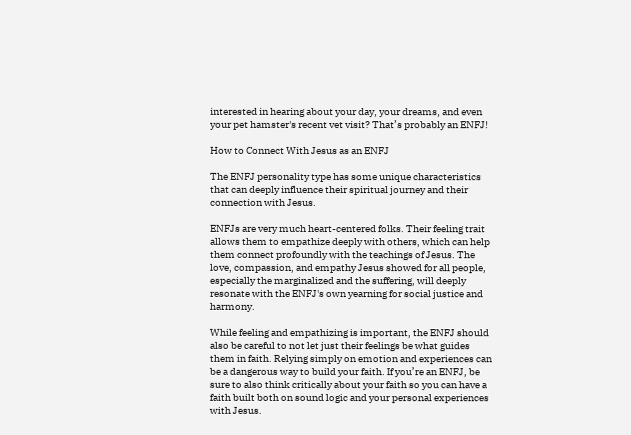interested in hearing about your day, your dreams, and even your pet hamster's recent vet visit? That’s probably an ENFJ!

How to Connect With Jesus as an ENFJ

The ENFJ personality type has some unique characteristics that can deeply influence their spiritual journey and their connection with Jesus.

ENFJs are very much heart-centered folks. Their feeling trait allows them to empathize deeply with others, which can help them connect profoundly with the teachings of Jesus. The love, compassion, and empathy Jesus showed for all people, especially the marginalized and the suffering, will deeply resonate with the ENFJ's own yearning for social justice and harmony.

While feeling and empathizing is important, the ENFJ should also be careful to not let just their feelings be what guides them in faith. Relying simply on emotion and experiences can be a dangerous way to build your faith. If you’re an ENFJ, be sure to also think critically about your faith so you can have a faith built both on sound logic and your personal experiences with Jesus.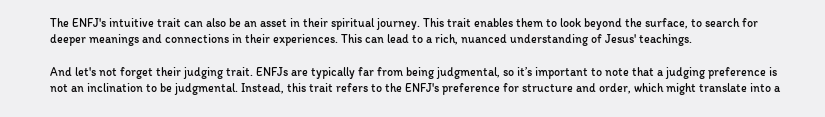The ENFJ's intuitive trait can also be an asset in their spiritual journey. This trait enables them to look beyond the surface, to search for deeper meanings and connections in their experiences. This can lead to a rich, nuanced understanding of Jesus' teachings.

And let's not forget their judging trait. ENFJs are typically far from being judgmental, so it’s important to note that a judging preference is not an inclination to be judgmental. Instead, this trait refers to the ENFJ's preference for structure and order, which might translate into a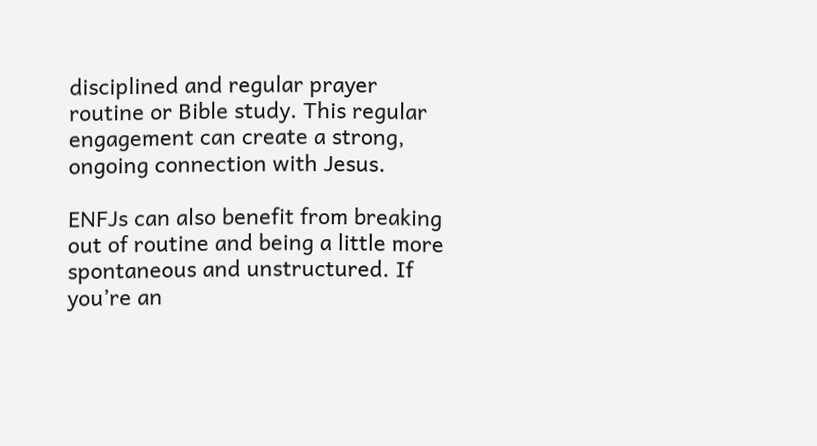disciplined and regular prayer routine or Bible study. This regular engagement can create a strong, ongoing connection with Jesus.

ENFJs can also benefit from breaking out of routine and being a little more spontaneous and unstructured. If you’re an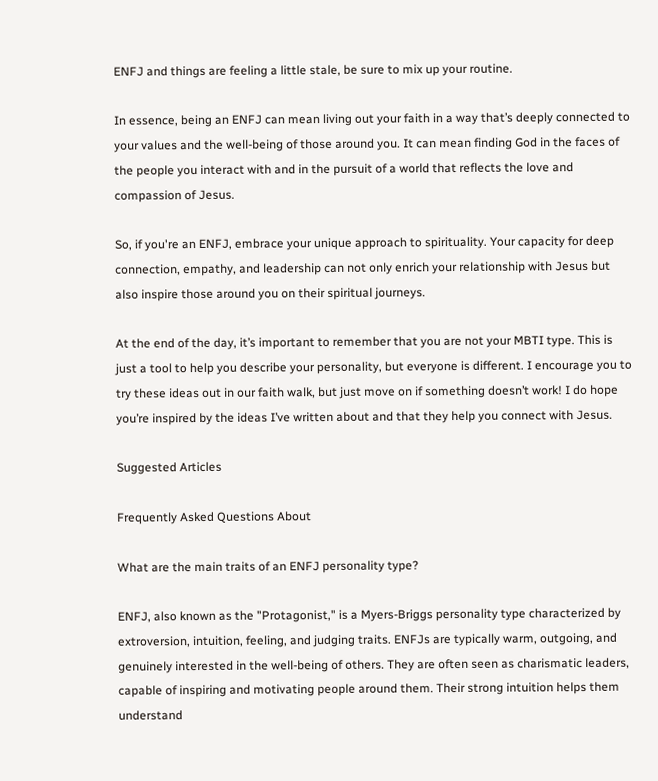ENFJ and things are feeling a little stale, be sure to mix up your routine.

In essence, being an ENFJ can mean living out your faith in a way that’s deeply connected to your values and the well-being of those around you. It can mean finding God in the faces of the people you interact with and in the pursuit of a world that reflects the love and compassion of Jesus.

So, if you're an ENFJ, embrace your unique approach to spirituality. Your capacity for deep connection, empathy, and leadership can not only enrich your relationship with Jesus but also inspire those around you on their spiritual journeys.

At the end of the day, it’s important to remember that you are not your MBTI type. This is just a tool to help you describe your personality, but everyone is different. I encourage you to try these ideas out in our faith walk, but just move on if something doesn’t work! I do hope you’re inspired by the ideas I’ve written about and that they help you connect with Jesus.

Suggested Articles

Frequently Asked Questions About

What are the main traits of an ENFJ personality type?

ENFJ, also known as the "Protagonist," is a Myers-Briggs personality type characterized by extroversion, intuition, feeling, and judging traits. ENFJs are typically warm, outgoing, and genuinely interested in the well-being of others. They are often seen as charismatic leaders, capable of inspiring and motivating people around them. Their strong intuition helps them understand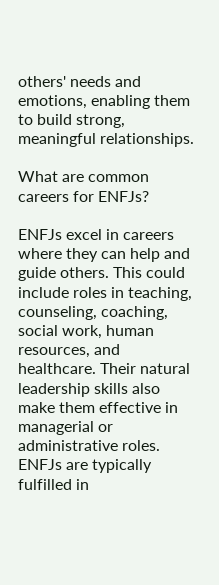others' needs and emotions, enabling them to build strong, meaningful relationships.

What are common careers for ENFJs?

ENFJs excel in careers where they can help and guide others. This could include roles in teaching, counseling, coaching, social work, human resources, and healthcare. Their natural leadership skills also make them effective in managerial or administrative roles. ENFJs are typically fulfilled in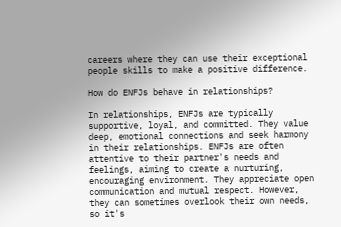careers where they can use their exceptional people skills to make a positive difference.

How do ENFJs behave in relationships?

In relationships, ENFJs are typically supportive, loyal, and committed. They value deep, emotional connections and seek harmony in their relationships. ENFJs are often attentive to their partner's needs and feelings, aiming to create a nurturing, encouraging environment. They appreciate open communication and mutual respect. However, they can sometimes overlook their own needs, so it's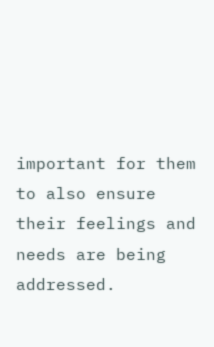important for them to also ensure their feelings and needs are being addressed.